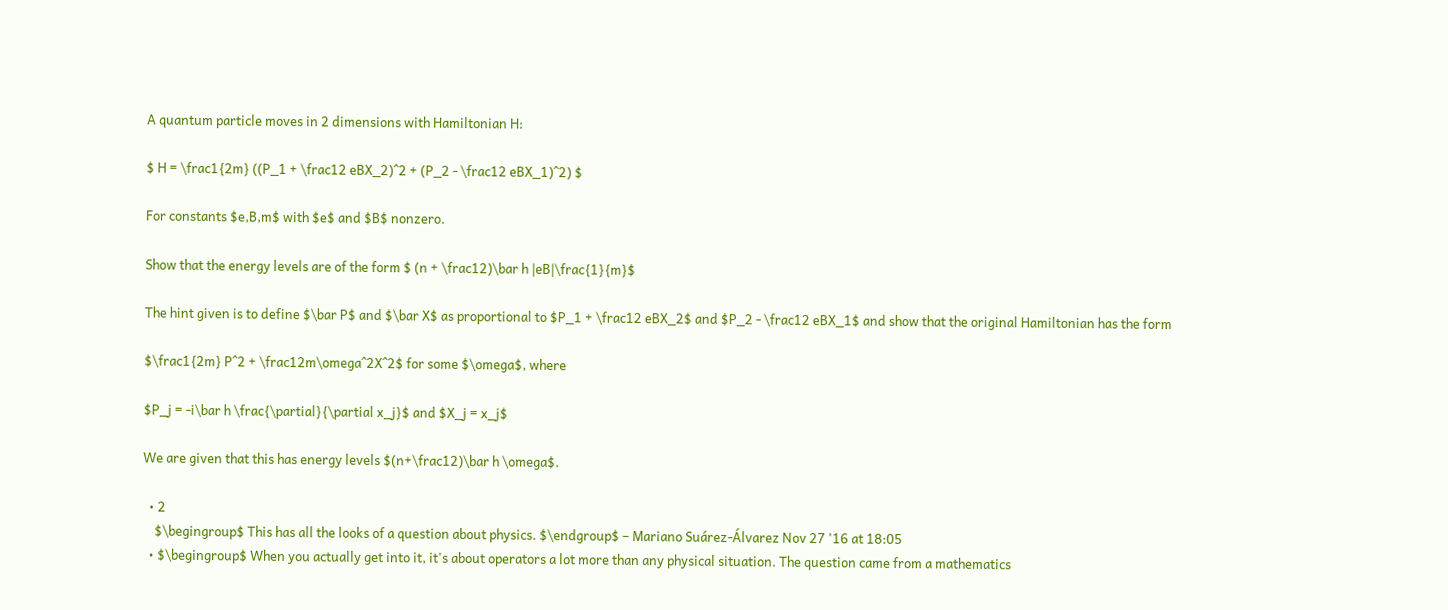A quantum particle moves in 2 dimensions with Hamiltonian H:

$ H = \frac1{2m} ((P_1 + \frac12 eBX_2)^2 + (P_2 - \frac12 eBX_1)^2) $

For constants $e,B,m$ with $e$ and $B$ nonzero.

Show that the energy levels are of the form $ (n + \frac12)\bar h |eB|\frac{1}{m}$

The hint given is to define $\bar P$ and $\bar X$ as proportional to $P_1 + \frac12 eBX_2$ and $P_2 - \frac12 eBX_1$ and show that the original Hamiltonian has the form

$\frac1{2m} P^2 + \frac12m\omega^2X^2$ for some $\omega$, where

$P_j = -i\bar h \frac{\partial}{\partial x_j}$ and $X_j = x_j$

We are given that this has energy levels $(n+\frac12)\bar h \omega$.

  • 2
    $\begingroup$ This has all the looks of a question about physics. $\endgroup$ – Mariano Suárez-Álvarez Nov 27 '16 at 18:05
  • $\begingroup$ When you actually get into it, it's about operators a lot more than any physical situation. The question came from a mathematics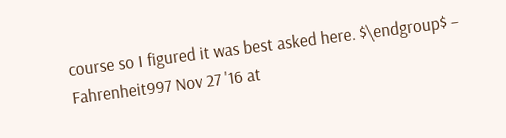course so I figured it was best asked here. $\endgroup$ – Fahrenheit997 Nov 27 '16 at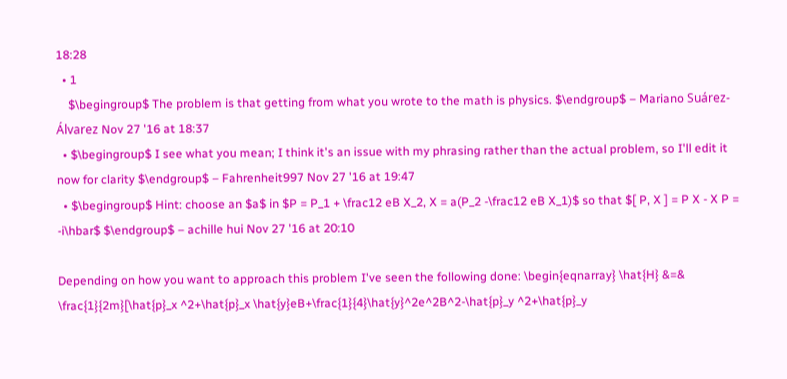18:28
  • 1
    $\begingroup$ The problem is that getting from what you wrote to the math is physics. $\endgroup$ – Mariano Suárez-Álvarez Nov 27 '16 at 18:37
  • $\begingroup$ I see what you mean; I think it's an issue with my phrasing rather than the actual problem, so I'll edit it now for clarity $\endgroup$ – Fahrenheit997 Nov 27 '16 at 19:47
  • $\begingroup$ Hint: choose an $a$ in $P = P_1 + \frac12 eB X_2, X = a(P_2 -\frac12 eB X_1)$ so that $[ P, X ] = P X - X P = -i\hbar$ $\endgroup$ – achille hui Nov 27 '16 at 20:10

Depending on how you want to approach this problem I've seen the following done: \begin{eqnarray} \hat{H} &=& \frac{1}{2m}[\hat{p}_x ^2+\hat{p}_x \hat{y}eB+\frac{1}{4}\hat{y}^2e^2B^2-\hat{p}_y ^2+\hat{p}_y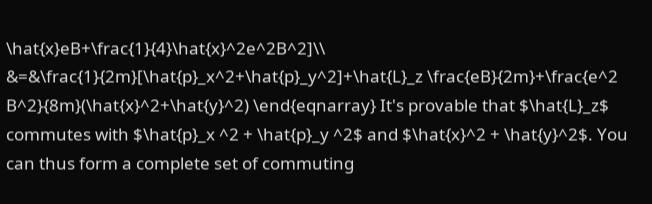\hat{x}eB+\frac{1}{4}\hat{x}^2e^2B^2]\\ &=&\frac{1}{2m}[\hat{p}_x^2+\hat{p}_y^2]+\hat{L}_z \frac{eB}{2m}+\frac{e^2 B^2}{8m}(\hat{x}^2+\hat{y}^2) \end{eqnarray} It's provable that $\hat{L}_z$ commutes with $\hat{p}_x ^2 + \hat{p}_y ^2$ and $\hat{x}^2 + \hat{y}^2$. You can thus form a complete set of commuting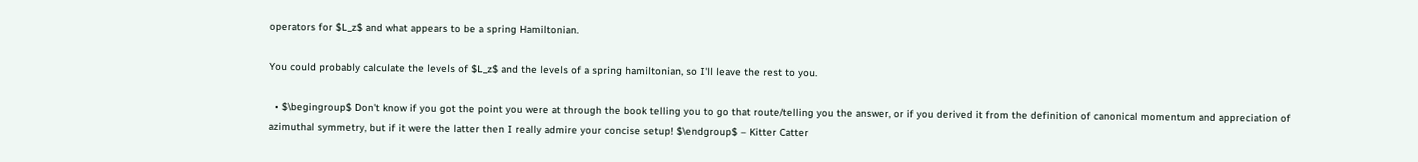operators for $L_z$ and what appears to be a spring Hamiltonian.

You could probably calculate the levels of $L_z$ and the levels of a spring hamiltonian, so I'll leave the rest to you.

  • $\begingroup$ Don't know if you got the point you were at through the book telling you to go that route/telling you the answer, or if you derived it from the definition of canonical momentum and appreciation of azimuthal symmetry, but if it were the latter then I really admire your concise setup! $\endgroup$ – Kitter Catter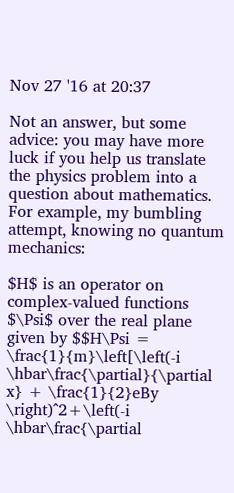Nov 27 '16 at 20:37

Not an answer, but some advice: you may have more luck if you help us translate the physics problem into a question about mathematics. For example, my bumbling attempt, knowing no quantum mechanics:

$H$ is an operator on complex-valued functions $\Psi$ over the real plane given by $$H\Psi = \frac{1}{m}\left[\left(-i \hbar\frac{\partial}{\partial x} + \frac{1}{2}eBy \right)^2+\left(-i \hbar\frac{\partial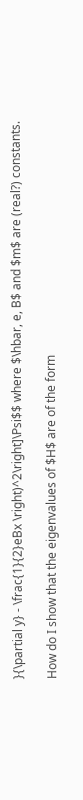}{\partial y} - \frac{1}{2}eBx \right)^2\right]\Psi$$ where $\hbar, e, B$ and $m$ are (real?) constants.

How do I show that the eigenvalues of $H$ are of the form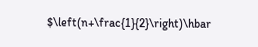$\left(n+\frac{1}{2}\right)\hbar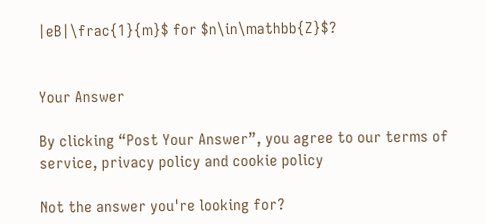|eB|\frac{1}{m}$ for $n\in\mathbb{Z}$?


Your Answer

By clicking “Post Your Answer”, you agree to our terms of service, privacy policy and cookie policy

Not the answer you're looking for?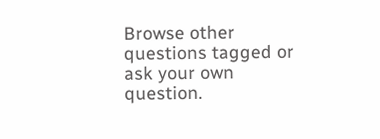Browse other questions tagged or ask your own question.